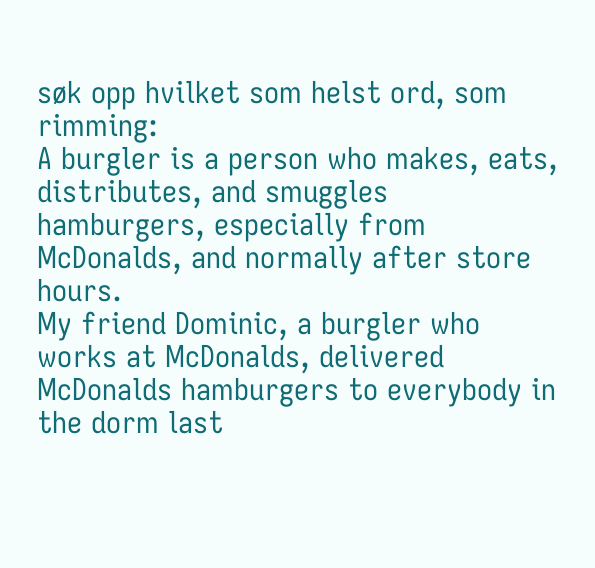søk opp hvilket som helst ord, som rimming:
A burgler is a person who makes, eats, distributes, and smuggles hamburgers, especially from McDonalds, and normally after store hours.
My friend Dominic, a burgler who works at McDonalds, delivered McDonalds hamburgers to everybody in the dorm last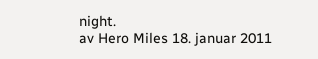night.
av Hero Miles 18. januar 2011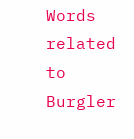Words related to Burgler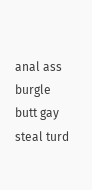anal ass burgle butt gay steal turd